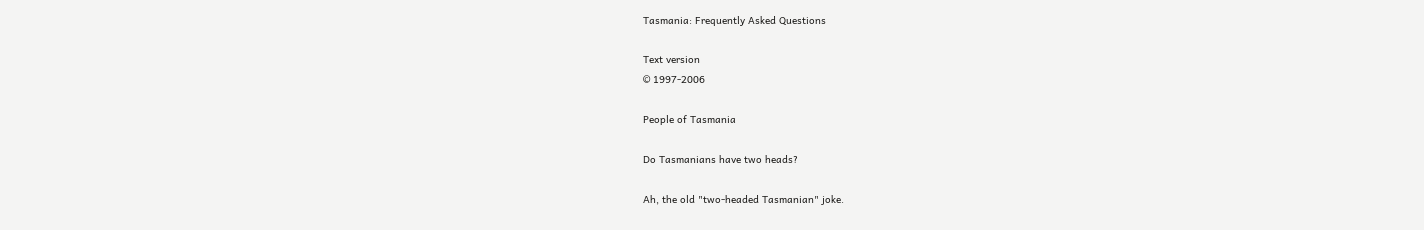Tasmania: Frequently Asked Questions

Text version
© 1997-2006

People of Tasmania

Do Tasmanians have two heads?

Ah, the old "two-headed Tasmanian" joke.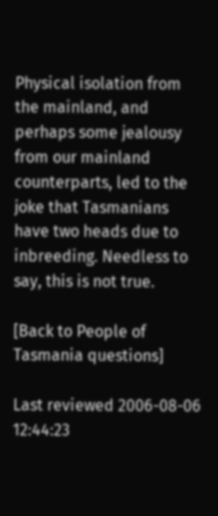Physical isolation from the mainland, and perhaps some jealousy from our mainland counterparts, led to the joke that Tasmanians have two heads due to inbreeding. Needless to say, this is not true.

[Back to People of Tasmania questions]

Last reviewed 2006-08-06 12:44:23